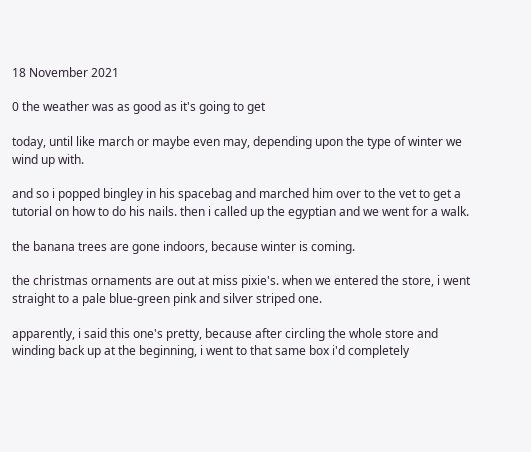18 November 2021

0 the weather was as good as it's going to get

today, until like march or maybe even may, depending upon the type of winter we wind up with.

and so i popped bingley in his spacebag and marched him over to the vet to get a tutorial on how to do his nails. then i called up the egyptian and we went for a walk.

the banana trees are gone indoors, because winter is coming.

the christmas ornaments are out at miss pixie's. when we entered the store, i went straight to a pale blue-green pink and silver striped one.

apparently, i said this one's pretty, because after circling the whole store and winding back up at the beginning, i went to that same box i'd completely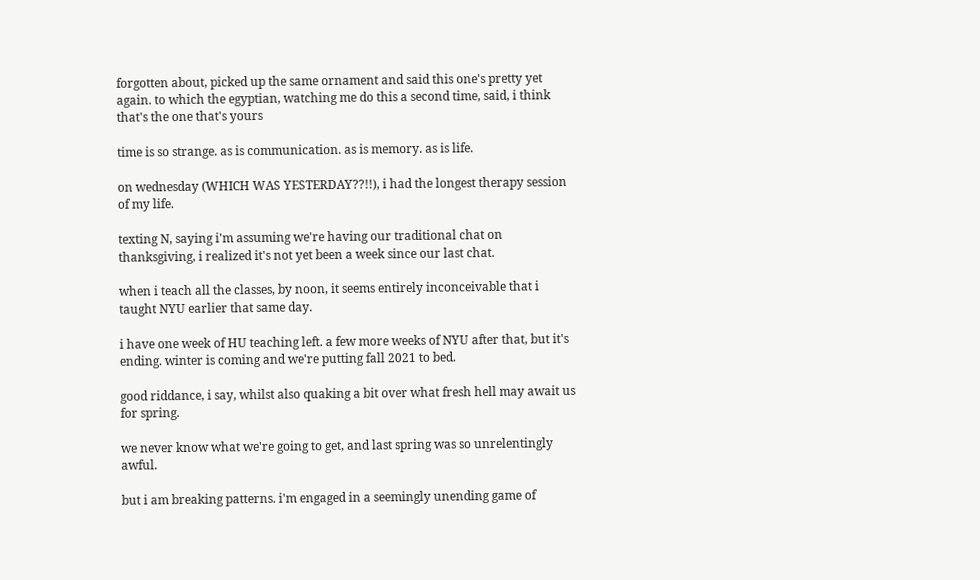forgotten about, picked up the same ornament and said this one's pretty yet again. to which the egyptian, watching me do this a second time, said, i think that's the one that's yours

time is so strange. as is communication. as is memory. as is life.

on wednesday (WHICH WAS YESTERDAY??!!), i had the longest therapy session of my life.

texting N, saying i'm assuming we're having our traditional chat on thanksgiving, i realized it's not yet been a week since our last chat.

when i teach all the classes, by noon, it seems entirely inconceivable that i taught NYU earlier that same day.

i have one week of HU teaching left. a few more weeks of NYU after that, but it's ending. winter is coming and we're putting fall 2021 to bed.

good riddance, i say, whilst also quaking a bit over what fresh hell may await us for spring.

we never know what we're going to get, and last spring was so unrelentingly awful.

but i am breaking patterns. i'm engaged in a seemingly unending game of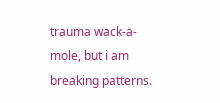trauma wack-a-mole, but i am breaking patterns.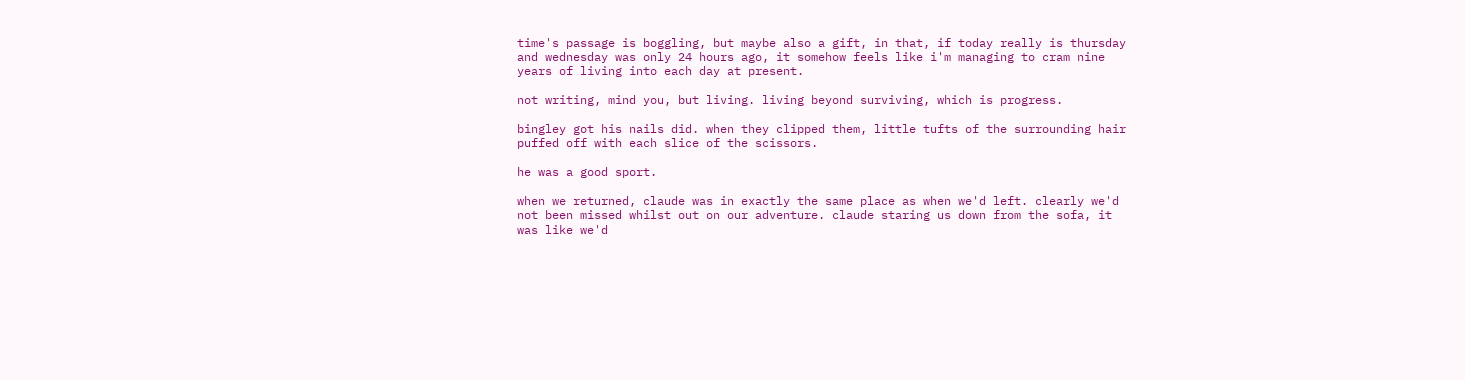time's passage is boggling, but maybe also a gift, in that, if today really is thursday and wednesday was only 24 hours ago, it somehow feels like i'm managing to cram nine years of living into each day at present.

not writing, mind you, but living. living beyond surviving, which is progress.

bingley got his nails did. when they clipped them, little tufts of the surrounding hair puffed off with each slice of the scissors.

he was a good sport.

when we returned, claude was in exactly the same place as when we'd left. clearly we'd not been missed whilst out on our adventure. claude staring us down from the sofa, it was like we'd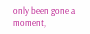only been gone a moment,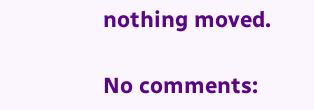nothing moved.

No comments: